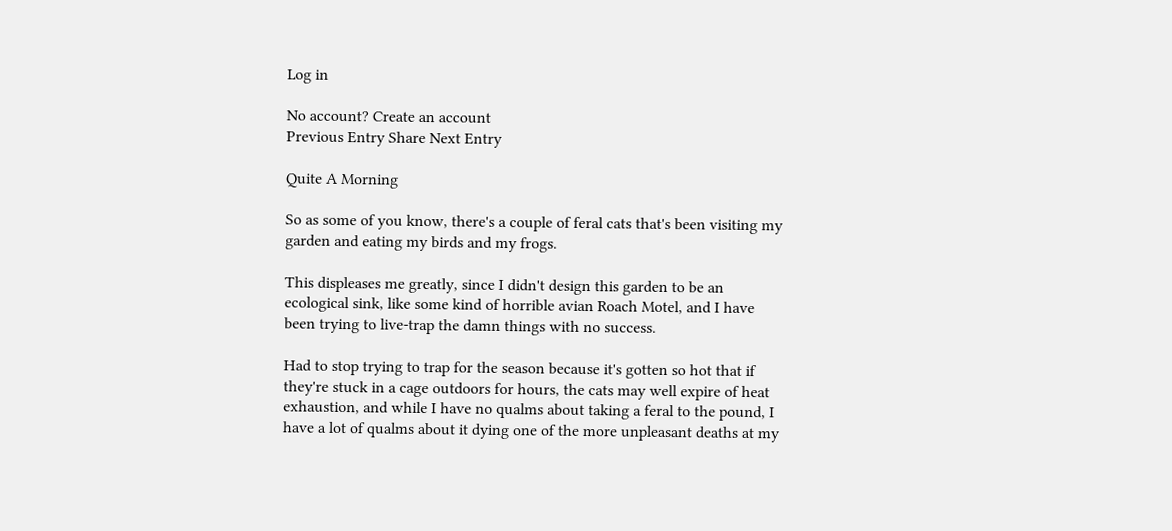Log in

No account? Create an account
Previous Entry Share Next Entry

Quite A Morning

So as some of you know, there's a couple of feral cats that's been visiting my garden and eating my birds and my frogs.

This displeases me greatly, since I didn't design this garden to be an ecological sink, like some kind of horrible avian Roach Motel, and I have been trying to live-trap the damn things with no success.

Had to stop trying to trap for the season because it's gotten so hot that if they're stuck in a cage outdoors for hours, the cats may well expire of heat exhaustion, and while I have no qualms about taking a feral to the pound, I have a lot of qualms about it dying one of the more unpleasant deaths at my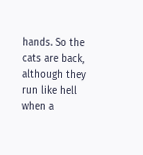hands. So the cats are back, although they run like hell when a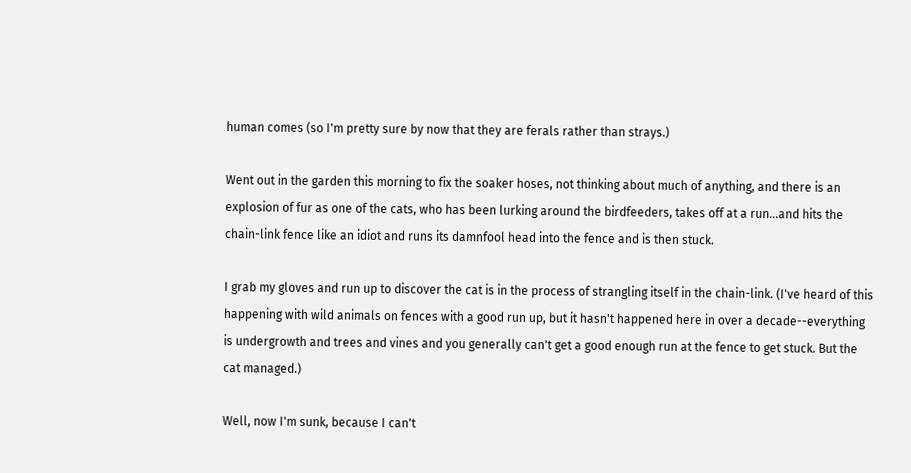human comes (so I'm pretty sure by now that they are ferals rather than strays.)

Went out in the garden this morning to fix the soaker hoses, not thinking about much of anything, and there is an explosion of fur as one of the cats, who has been lurking around the birdfeeders, takes off at a run...and hits the chain-link fence like an idiot and runs its damnfool head into the fence and is then stuck.

I grab my gloves and run up to discover the cat is in the process of strangling itself in the chain-link. (I've heard of this happening with wild animals on fences with a good run up, but it hasn't happened here in over a decade--everything is undergrowth and trees and vines and you generally can't get a good enough run at the fence to get stuck. But the cat managed.)

Well, now I'm sunk, because I can't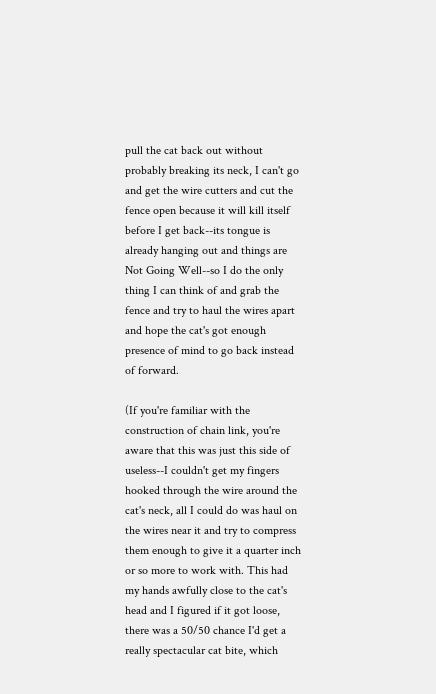pull the cat back out without probably breaking its neck, I can't go and get the wire cutters and cut the fence open because it will kill itself before I get back--its tongue is already hanging out and things are Not Going Well--so I do the only thing I can think of and grab the fence and try to haul the wires apart and hope the cat's got enough presence of mind to go back instead of forward.

(If you're familiar with the construction of chain link, you're aware that this was just this side of useless--I couldn't get my fingers hooked through the wire around the cat's neck, all I could do was haul on the wires near it and try to compress them enough to give it a quarter inch or so more to work with. This had my hands awfully close to the cat's head and I figured if it got loose, there was a 50/50 chance I'd get a really spectacular cat bite, which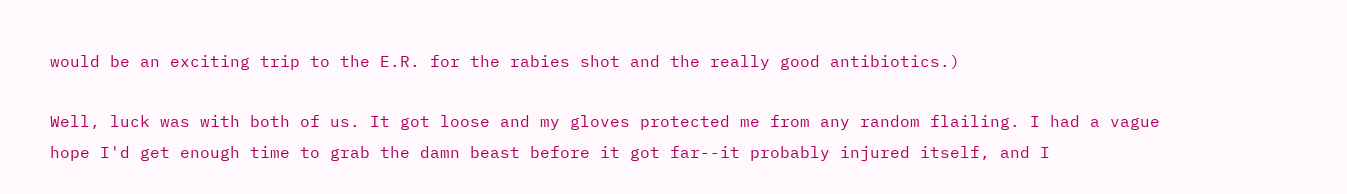would be an exciting trip to the E.R. for the rabies shot and the really good antibiotics.)

Well, luck was with both of us. It got loose and my gloves protected me from any random flailing. I had a vague hope I'd get enough time to grab the damn beast before it got far--it probably injured itself, and I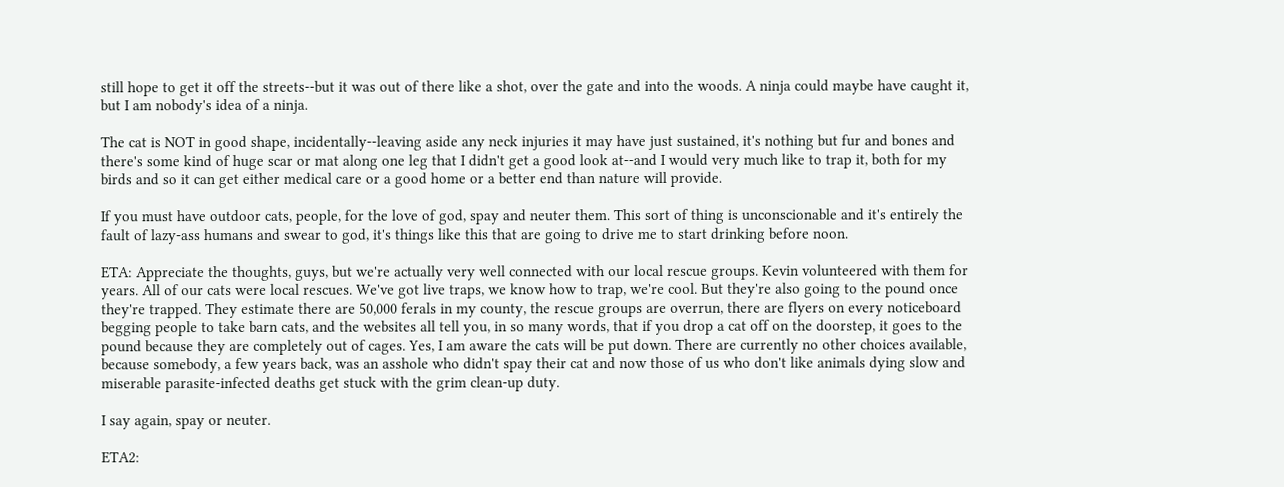still hope to get it off the streets--but it was out of there like a shot, over the gate and into the woods. A ninja could maybe have caught it, but I am nobody's idea of a ninja.

The cat is NOT in good shape, incidentally--leaving aside any neck injuries it may have just sustained, it's nothing but fur and bones and there's some kind of huge scar or mat along one leg that I didn't get a good look at--and I would very much like to trap it, both for my birds and so it can get either medical care or a good home or a better end than nature will provide.

If you must have outdoor cats, people, for the love of god, spay and neuter them. This sort of thing is unconscionable and it's entirely the fault of lazy-ass humans and swear to god, it's things like this that are going to drive me to start drinking before noon.

ETA: Appreciate the thoughts, guys, but we're actually very well connected with our local rescue groups. Kevin volunteered with them for years. All of our cats were local rescues. We've got live traps, we know how to trap, we're cool. But they're also going to the pound once they're trapped. They estimate there are 50,000 ferals in my county, the rescue groups are overrun, there are flyers on every noticeboard begging people to take barn cats, and the websites all tell you, in so many words, that if you drop a cat off on the doorstep, it goes to the pound because they are completely out of cages. Yes, I am aware the cats will be put down. There are currently no other choices available, because somebody, a few years back, was an asshole who didn't spay their cat and now those of us who don't like animals dying slow and miserable parasite-infected deaths get stuck with the grim clean-up duty.

I say again, spay or neuter.

ETA2: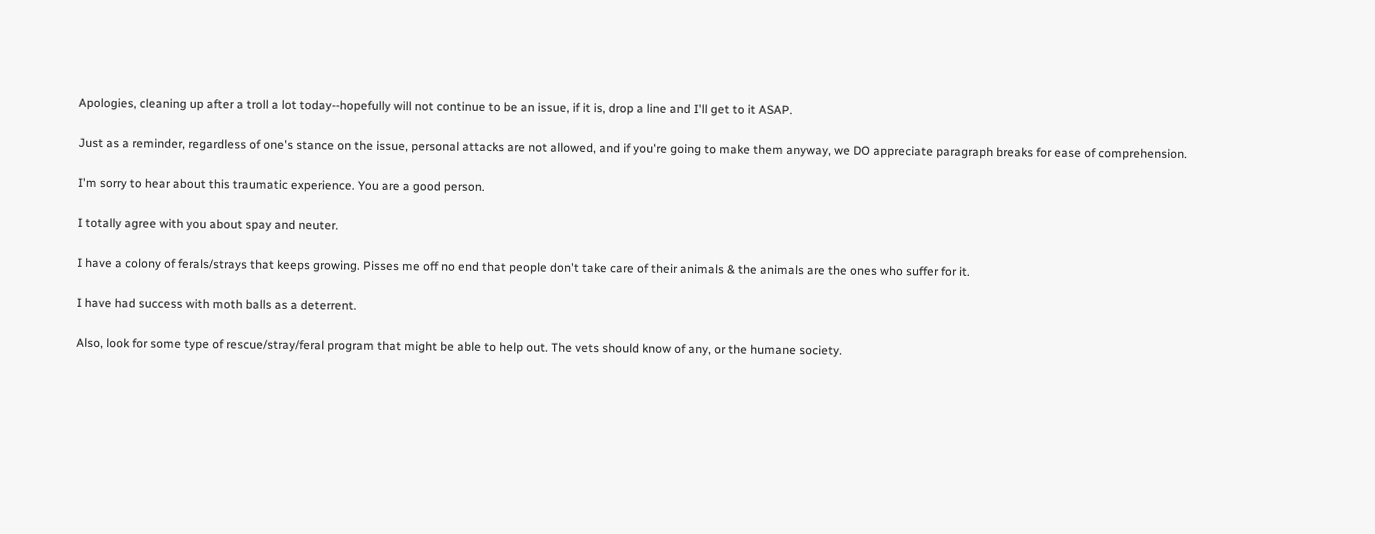Apologies, cleaning up after a troll a lot today--hopefully will not continue to be an issue, if it is, drop a line and I'll get to it ASAP.

Just as a reminder, regardless of one's stance on the issue, personal attacks are not allowed, and if you're going to make them anyway, we DO appreciate paragraph breaks for ease of comprehension.

I'm sorry to hear about this traumatic experience. You are a good person.

I totally agree with you about spay and neuter.

I have a colony of ferals/strays that keeps growing. Pisses me off no end that people don't take care of their animals & the animals are the ones who suffer for it.

I have had success with moth balls as a deterrent.

Also, look for some type of rescue/stray/feral program that might be able to help out. The vets should know of any, or the humane society.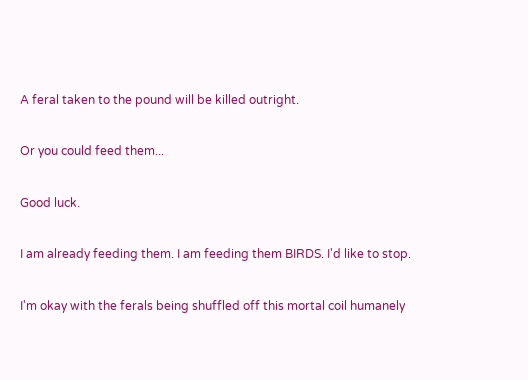A feral taken to the pound will be killed outright.

Or you could feed them...

Good luck.

I am already feeding them. I am feeding them BIRDS. I'd like to stop.

I'm okay with the ferals being shuffled off this mortal coil humanely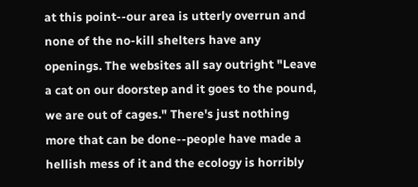at this point--our area is utterly overrun and none of the no-kill shelters have any openings. The websites all say outright "Leave a cat on our doorstep and it goes to the pound, we are out of cages." There's just nothing more that can be done--people have made a hellish mess of it and the ecology is horribly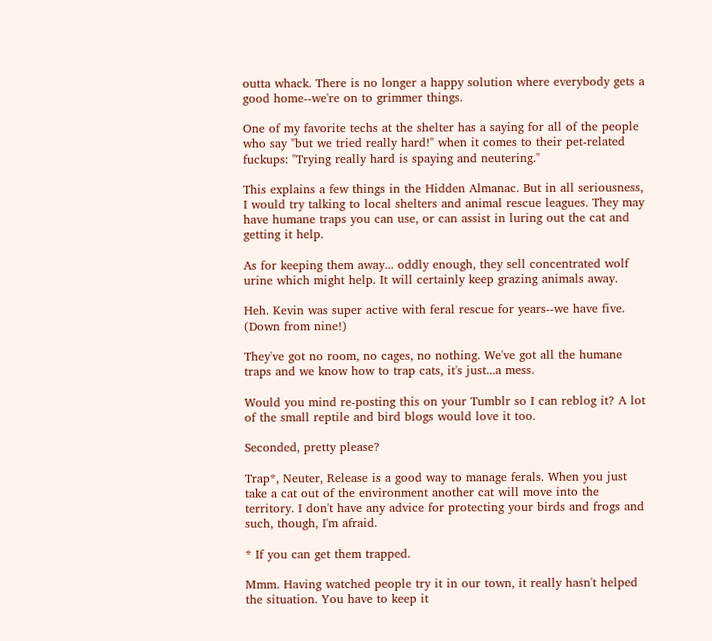outta whack. There is no longer a happy solution where everybody gets a good home--we're on to grimmer things.

One of my favorite techs at the shelter has a saying for all of the people who say "but we tried really hard!" when it comes to their pet-related fuckups: "Trying really hard is spaying and neutering."

This explains a few things in the Hidden Almanac. But in all seriousness, I would try talking to local shelters and animal rescue leagues. They may have humane traps you can use, or can assist in luring out the cat and getting it help.

As for keeping them away... oddly enough, they sell concentrated wolf urine which might help. It will certainly keep grazing animals away.

Heh. Kevin was super active with feral rescue for years--we have five. (Down from nine!)

They've got no room, no cages, no nothing. We've got all the humane traps and we know how to trap cats, it's just...a mess.

Would you mind re-posting this on your Tumblr so I can reblog it? A lot of the small reptile and bird blogs would love it too.

Seconded, pretty please?

Trap*, Neuter, Release is a good way to manage ferals. When you just take a cat out of the environment another cat will move into the territory. I don't have any advice for protecting your birds and frogs and such, though, I'm afraid.

* If you can get them trapped.

Mmm. Having watched people try it in our town, it really hasn't helped the situation. You have to keep it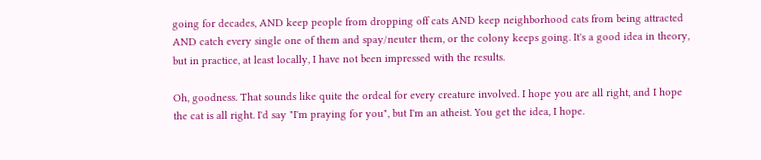going for decades, AND keep people from dropping off cats AND keep neighborhood cats from being attracted AND catch every single one of them and spay/neuter them, or the colony keeps going. It's a good idea in theory, but in practice, at least locally, I have not been impressed with the results.

Oh, goodness. That sounds like quite the ordeal for every creature involved. I hope you are all right, and I hope the cat is all right. I'd say "I'm praying for you", but I'm an atheist. You get the idea, I hope.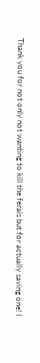Thank you for not only not wanting to kill the ferals but for actually saving one! I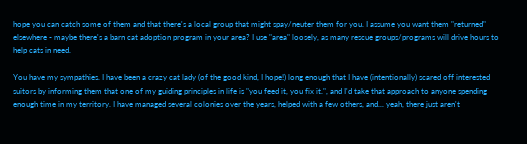hope you can catch some of them and that there's a local group that might spay/neuter them for you. I assume you want them "returned" elsewhere - maybe there's a barn cat adoption program in your area? I use "area" loosely, as many rescue groups/programs will drive hours to help cats in need.

You have my sympathies. I have been a crazy cat lady (of the good kind, I hope!) long enough that I have (intentionally) scared off interested suitors by informing them that one of my guiding principles in life is "you feed it, you fix it.", and I'd take that approach to anyone spending enough time in my territory. I have managed several colonies over the years, helped with a few others, and... yeah, there just aren't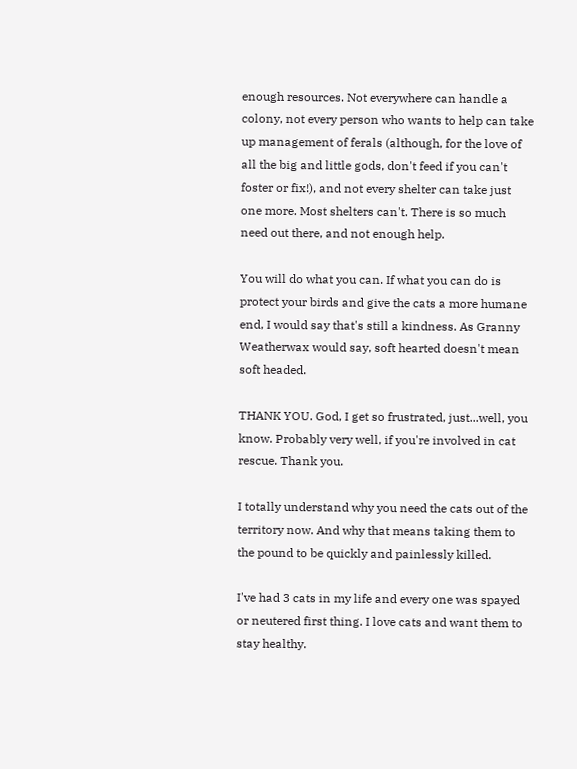enough resources. Not everywhere can handle a colony, not every person who wants to help can take up management of ferals (although, for the love of all the big and little gods, don't feed if you can't foster or fix!), and not every shelter can take just one more. Most shelters can't. There is so much need out there, and not enough help.

You will do what you can. If what you can do is protect your birds and give the cats a more humane end, I would say that's still a kindness. As Granny Weatherwax would say, soft hearted doesn't mean soft headed.

THANK YOU. God, I get so frustrated, just...well, you know. Probably very well, if you're involved in cat rescue. Thank you.

I totally understand why you need the cats out of the territory now. And why that means taking them to the pound to be quickly and painlessly killed.

I've had 3 cats in my life and every one was spayed or neutered first thing. I love cats and want them to stay healthy.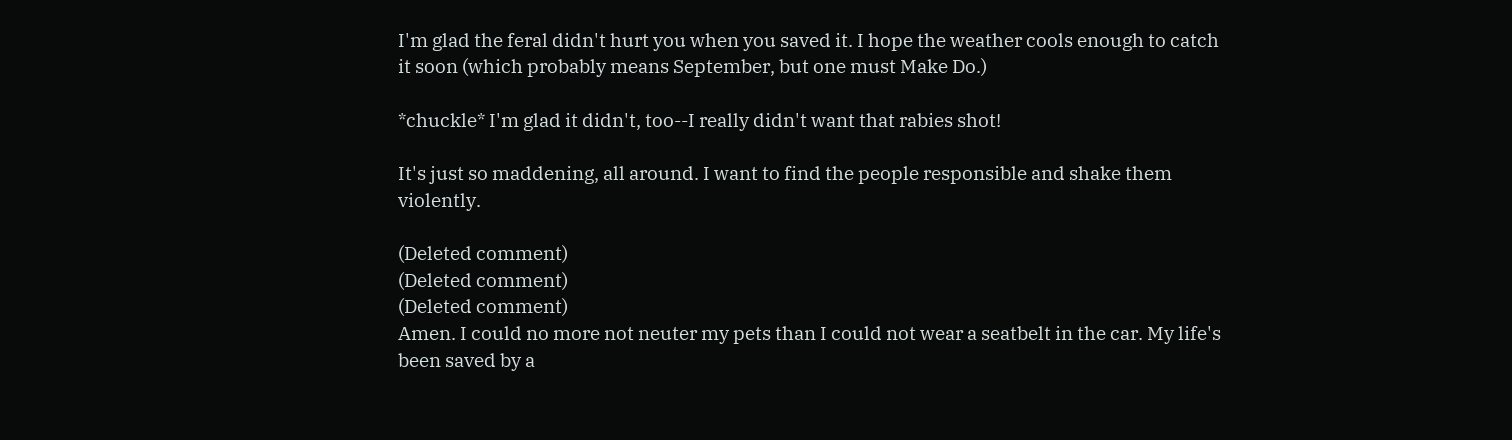I'm glad the feral didn't hurt you when you saved it. I hope the weather cools enough to catch it soon (which probably means September, but one must Make Do.)

*chuckle* I'm glad it didn't, too--I really didn't want that rabies shot!

It's just so maddening, all around. I want to find the people responsible and shake them violently.

(Deleted comment)
(Deleted comment)
(Deleted comment)
Amen. I could no more not neuter my pets than I could not wear a seatbelt in the car. My life's been saved by a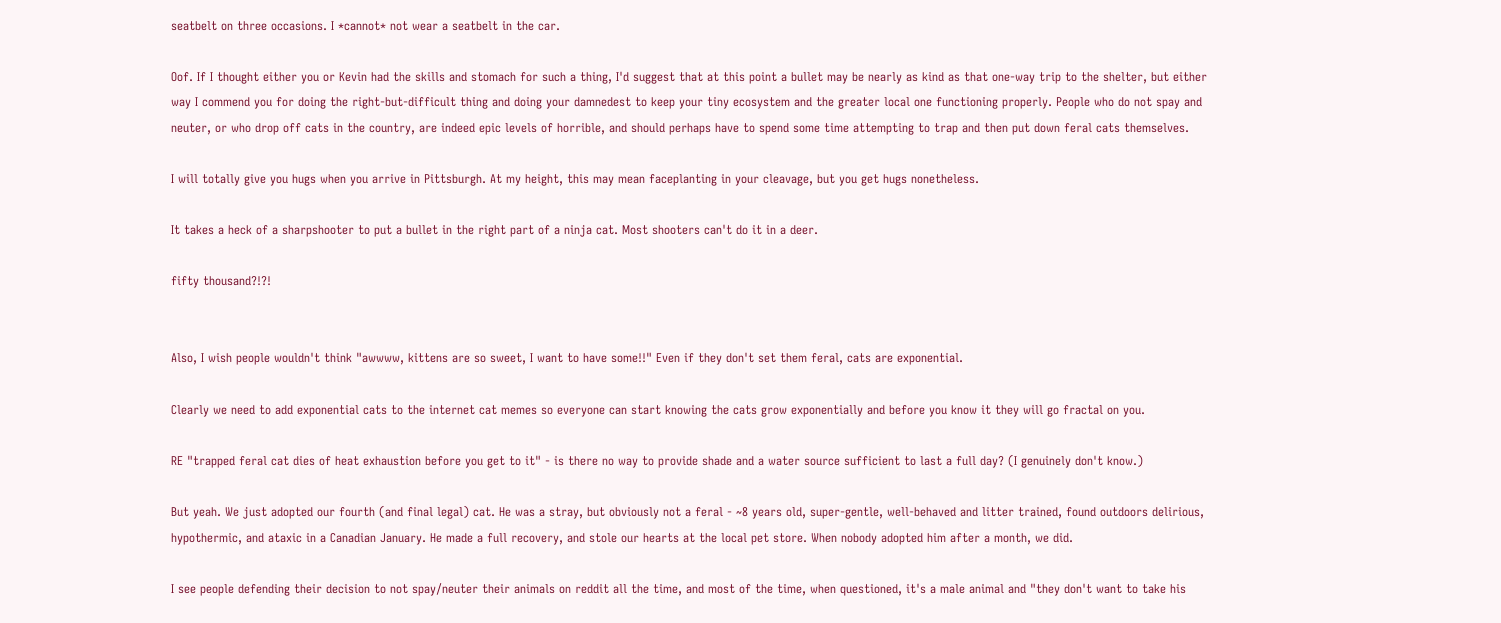seatbelt on three occasions. I *cannot* not wear a seatbelt in the car.

Oof. If I thought either you or Kevin had the skills and stomach for such a thing, I'd suggest that at this point a bullet may be nearly as kind as that one-way trip to the shelter, but either way I commend you for doing the right-but-difficult thing and doing your damnedest to keep your tiny ecosystem and the greater local one functioning properly. People who do not spay and neuter, or who drop off cats in the country, are indeed epic levels of horrible, and should perhaps have to spend some time attempting to trap and then put down feral cats themselves.

I will totally give you hugs when you arrive in Pittsburgh. At my height, this may mean faceplanting in your cleavage, but you get hugs nonetheless.

It takes a heck of a sharpshooter to put a bullet in the right part of a ninja cat. Most shooters can't do it in a deer.

fifty thousand?!?!


Also, I wish people wouldn't think "awwww, kittens are so sweet, I want to have some!!" Even if they don't set them feral, cats are exponential.

Clearly we need to add exponential cats to the internet cat memes so everyone can start knowing the cats grow exponentially and before you know it they will go fractal on you.

RE "trapped feral cat dies of heat exhaustion before you get to it" - is there no way to provide shade and a water source sufficient to last a full day? (I genuinely don't know.)

But yeah. We just adopted our fourth (and final legal) cat. He was a stray, but obviously not a feral - ~8 years old, super-gentle, well-behaved and litter trained, found outdoors delirious, hypothermic, and ataxic in a Canadian January. He made a full recovery, and stole our hearts at the local pet store. When nobody adopted him after a month, we did.

I see people defending their decision to not spay/neuter their animals on reddit all the time, and most of the time, when questioned, it's a male animal and "they don't want to take his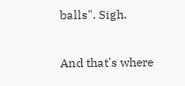balls". Sigh.

And that's where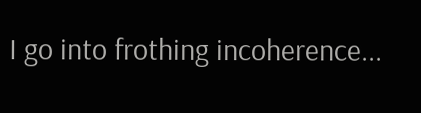I go into frothing incoherence...